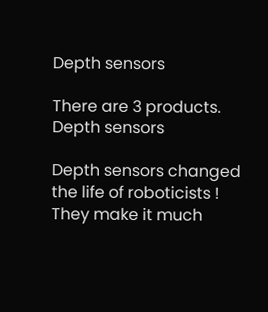Depth sensors

There are 3 products.
Depth sensors

Depth sensors changed the life of roboticists ! They make it much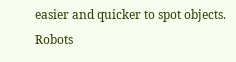easier and quicker to spot objects. Robots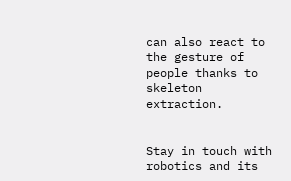can also react to the gesture of people thanks to skeleton extraction.


Stay in touch with robotics and its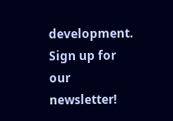development. Sign up for our newsletter!